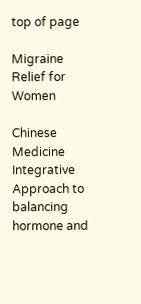top of page

Migraine Relief for Women

Chinese Medicine Integrative Approach to balancing hormone and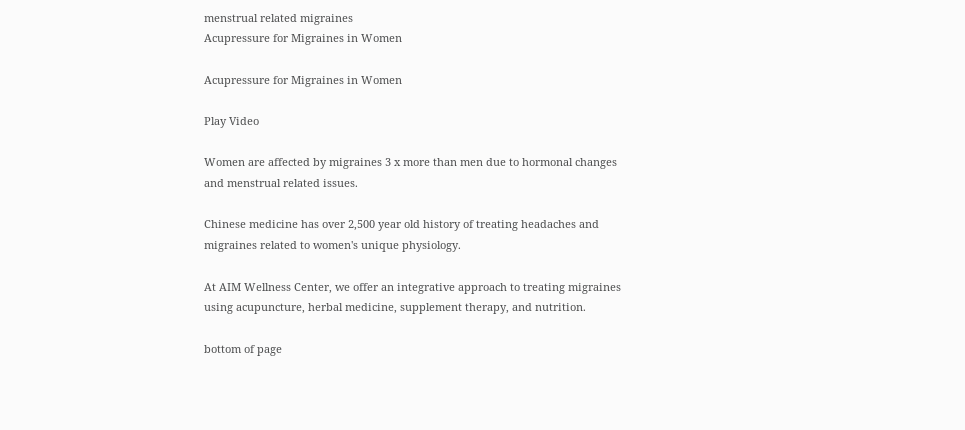menstrual related migraines
Acupressure for Migraines in Women

Acupressure for Migraines in Women

Play Video

Women are affected by migraines 3 x more than men due to hormonal changes and menstrual related issues.

Chinese medicine has over 2,500 year old history of treating headaches and migraines related to women's unique physiology.

At AIM Wellness Center, we offer an integrative approach to treating migraines using acupuncture, herbal medicine, supplement therapy, and nutrition.

bottom of page